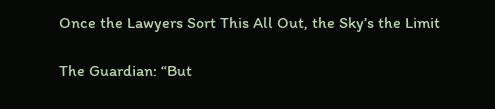Once the Lawyers Sort This All Out, the Sky’s the Limit

The Guardian: “But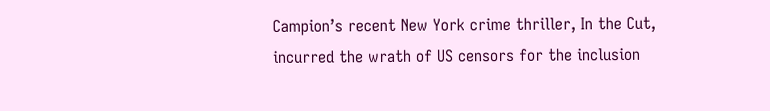Campion’s recent New York crime thriller, In the Cut, incurred the wrath of US censors for the inclusion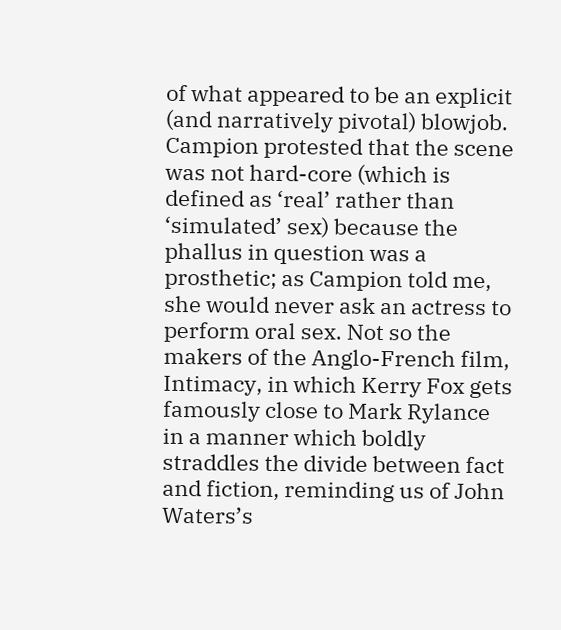of what appeared to be an explicit (and narratively pivotal) blowjob. Campion protested that the scene was not hard-core (which is defined as ‘real’ rather than ‘simulated’ sex) because the phallus in question was a prosthetic; as Campion told me, she would never ask an actress to perform oral sex. Not so the makers of the Anglo-French film, Intimacy, in which Kerry Fox gets famously close to Mark Rylance in a manner which boldly straddles the divide between fact and fiction, reminding us of John Waters’s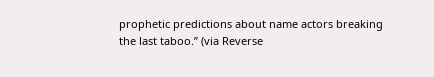prophetic predictions about name actors breaking the last taboo.” (via Reverse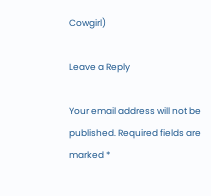Cowgirl)

Leave a Reply

Your email address will not be published. Required fields are marked *